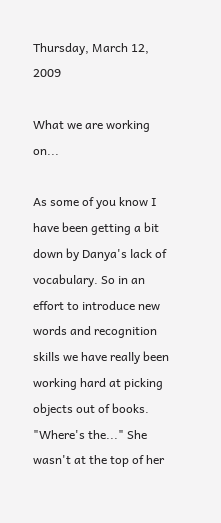Thursday, March 12, 2009

What we are working on...

As some of you know I have been getting a bit down by Danya's lack of vocabulary. So in an effort to introduce new words and recognition skills we have really been working hard at picking objects out of books. "Where's the..." She wasn't at the top of her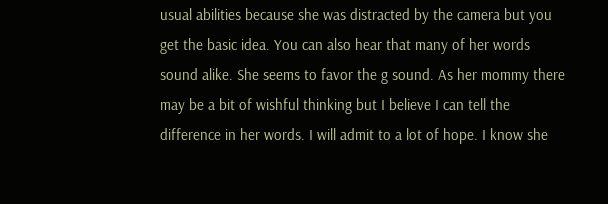usual abilities because she was distracted by the camera but you get the basic idea. You can also hear that many of her words sound alike. She seems to favor the g sound. As her mommy there may be a bit of wishful thinking but I believe I can tell the difference in her words. I will admit to a lot of hope. I know she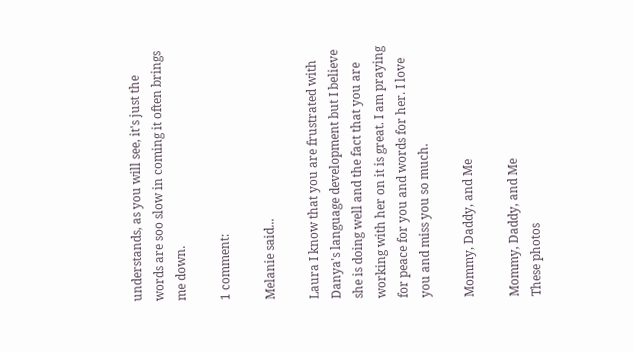understands, as you will see, it's just the words are soo slow in coming it often brings me down.

1 comment:

Melanie said...

Laura I know that you are frustrated with Danya's language development but I believe she is doing well and the fact that you are working with her on it is great. I am praying for peace for you and words for her. I love you and miss you so much.

Mommy, Daddy, and Me

Mommy, Daddy, and Me
These photos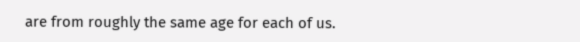are from roughly the same age for each of us.